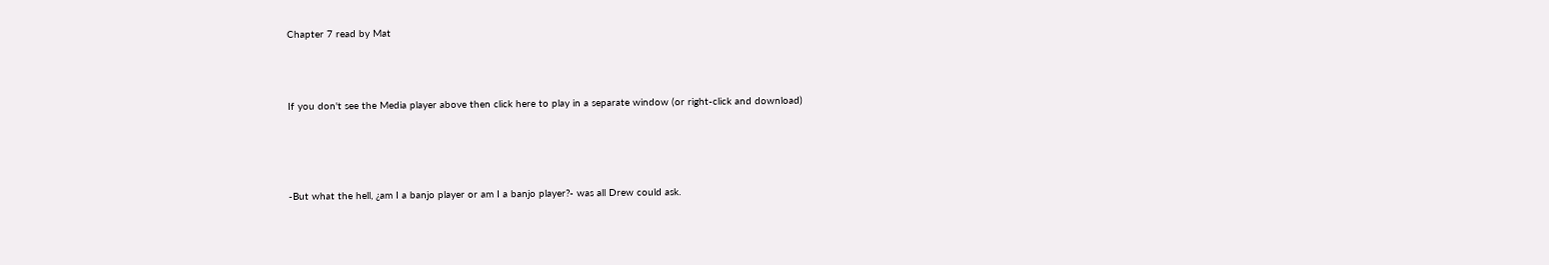Chapter 7 read by Mat



If you don't see the Media player above then click here to play in a separate window (or right-click and download)




-But what the hell, ¿am I a banjo player or am I a banjo player?- was all Drew could ask.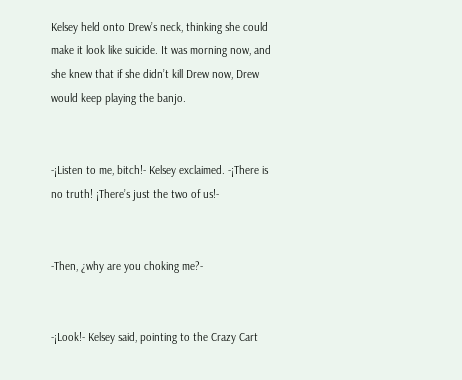Kelsey held onto Drew’s neck, thinking she could make it look like suicide. It was morning now, and she knew that if she didn’t kill Drew now, Drew would keep playing the banjo.


-¡Listen to me, bitch!- Kelsey exclaimed. -¡There is no truth! ¡There’s just the two of us!-


-Then, ¿why are you choking me?-


-¡Look!- Kelsey said, pointing to the Crazy Cart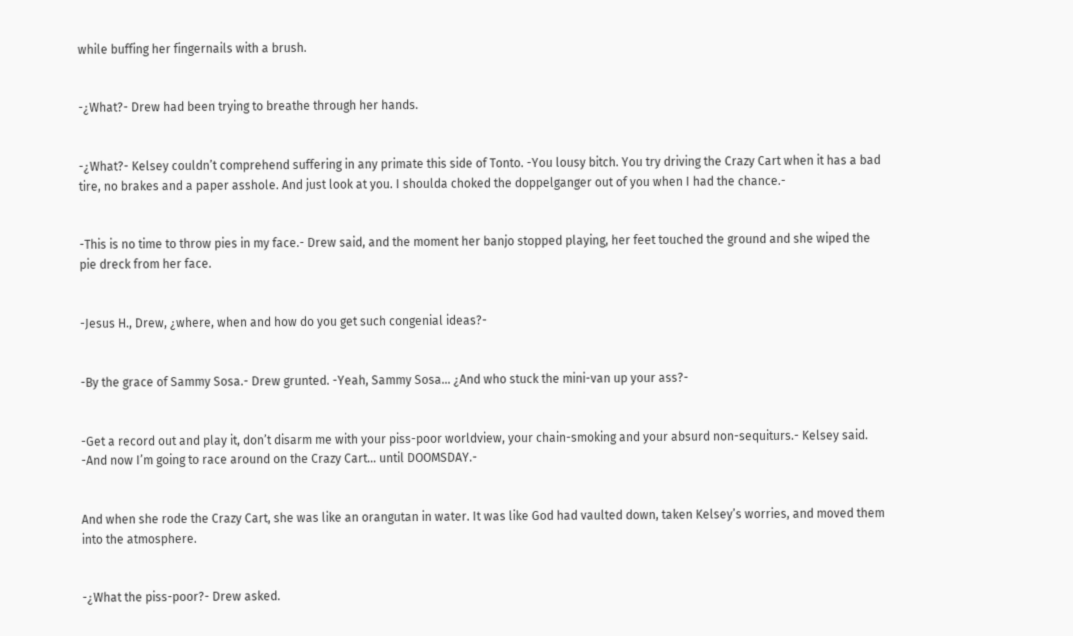while buffing her fingernails with a brush.


-¿What?- Drew had been trying to breathe through her hands.


-¿What?- Kelsey couldn’t comprehend suffering in any primate this side of Tonto. -You lousy bitch. You try driving the Crazy Cart when it has a bad tire, no brakes and a paper asshole. And just look at you. I shoulda choked the doppelganger out of you when I had the chance.-


-This is no time to throw pies in my face.- Drew said, and the moment her banjo stopped playing, her feet touched the ground and she wiped the pie dreck from her face.


-Jesus H., Drew, ¿where, when and how do you get such congenial ideas?-


-By the grace of Sammy Sosa.- Drew grunted. -Yeah, Sammy Sosa... ¿And who stuck the mini-van up your ass?-


-Get a record out and play it, don’t disarm me with your piss-poor worldview, your chain-smoking and your absurd non-sequiturs.- Kelsey said. -And now I’m going to race around on the Crazy Cart… until DOOMSDAY.-


And when she rode the Crazy Cart, she was like an orangutan in water. It was like God had vaulted down, taken Kelsey’s worries, and moved them into the atmosphere.


-¿What the piss-poor?- Drew asked.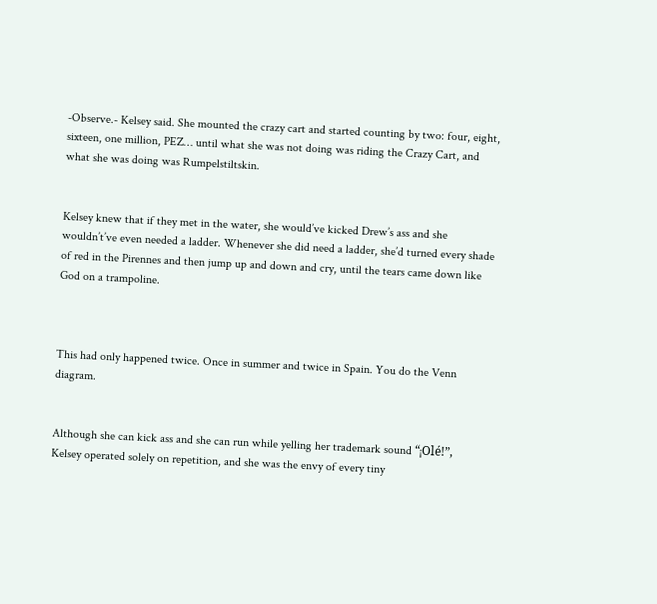-Observe.- Kelsey said. She mounted the crazy cart and started counting by two: four, eight, sixteen, one million, PEZ… until what she was not doing was riding the Crazy Cart, and what she was doing was Rumpelstiltskin.


Kelsey knew that if they met in the water, she would’ve kicked Drew’s ass and she wouldn’t’ve even needed a ladder. Whenever she did need a ladder, she’d turned every shade of red in the Pirennes and then jump up and down and cry, until the tears came down like God on a trampoline.



This had only happened twice. Once in summer and twice in Spain. You do the Venn diagram.


Although she can kick ass and she can run while yelling her trademark sound “¡Olé!”, Kelsey operated solely on repetition, and she was the envy of every tiny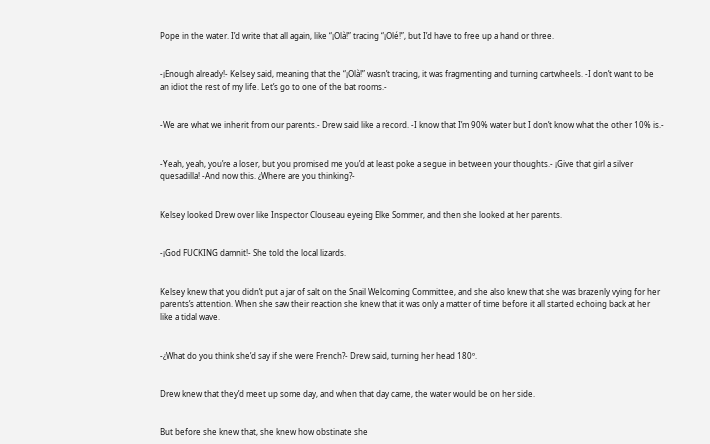Pope in the water. I’d write that all again, like “¡Olà!” tracing “¡Olé!”, but I’d have to free up a hand or three.


-¡Enough already!- Kelsey said, meaning that the “¡Olà!” wasn’t tracing, it was fragmenting and turning cartwheels. -I don’t want to be an idiot the rest of my life. Let’s go to one of the bat rooms.-


-We are what we inherit from our parents.- Drew said like a record. -I know that I’m 90% water but I don’t know what the other 10% is.-


-Yeah, yeah, you’re a loser, but you promised me you’d at least poke a segue in between your thoughts.- ¡Give that girl a silver quesadilla! -And now this. ¿Where are you thinking?-


Kelsey looked Drew over like Inspector Clouseau eyeing Elke Sommer, and then she looked at her parents.


-¡God FUCKING damnit!- She told the local lizards.


Kelsey knew that you didn’t put a jar of salt on the Snail Welcoming Committee, and she also knew that she was brazenly vying for her parents’s attention. When she saw their reaction she knew that it was only a matter of time before it all started echoing back at her like a tidal wave.


-¿What do you think she’d say if she were French?- Drew said, turning her head 180º.


Drew knew that they’d meet up some day, and when that day came, the water would be on her side.


But before she knew that, she knew how obstinate she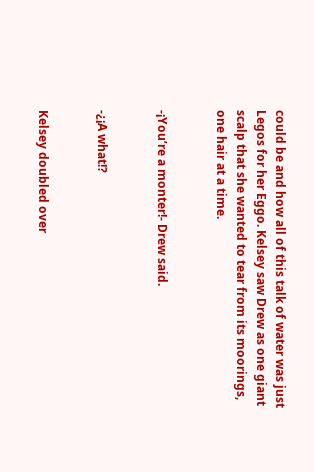could be and how all of this talk of water was just Legos for her Eggo. Kelsey saw Drew as one giant scalp that she wanted to tear from its moorings, one hair at a time.


-¡You’re a monter!- Drew said.


-¿¡A what!?


Kelsey doubled over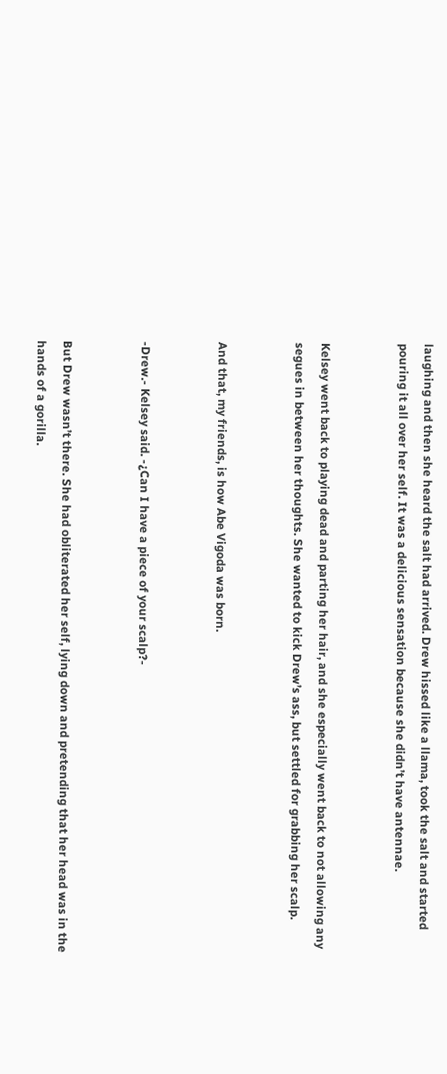laughing and then she heard the salt had arrived. Drew hissed like a llama, took the salt and started pouring it all over her self. It was a delicious sensation because she didn’t have antennae.


Kelsey went back to playing dead and parting her hair, and she especially went back to not allowing any segues in between her thoughts. She wanted to kick Drew’s ass, but settled for grabbing her scalp.


And that, my friends, is how Abe Vigoda was born.


-Drew.- Kelsey said. -¿Can I have a piece of your scalp?-


But Drew wasn’t there. She had obliterated her self, lying down and pretending that her head was in the hands of a gorilla.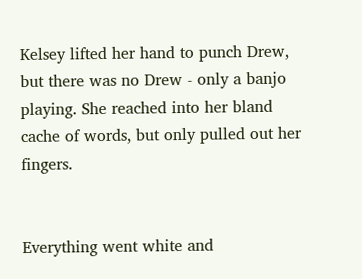Kelsey lifted her hand to punch Drew, but there was no Drew - only a banjo playing. She reached into her bland cache of words, but only pulled out her fingers.


Everything went white and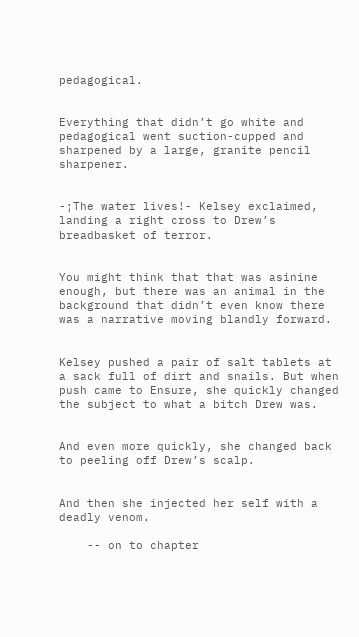pedagogical.


Everything that didn’t go white and pedagogical went suction-cupped and sharpened by a large, granite pencil sharpener.


-¡The water lives!- Kelsey exclaimed, landing a right cross to Drew’s breadbasket of terror.


You might think that that was asinine enough, but there was an animal in the background that didn’t even know there was a narrative moving blandly forward.


Kelsey pushed a pair of salt tablets at a sack full of dirt and snails. But when push came to Ensure, she quickly changed the subject to what a bitch Drew was.


And even more quickly, she changed back to peeling off Drew’s scalp.


And then she injected her self with a deadly venom.

    -- on to chapter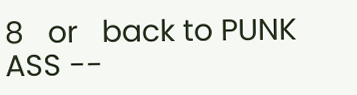8   or   back to PUNK ASS --